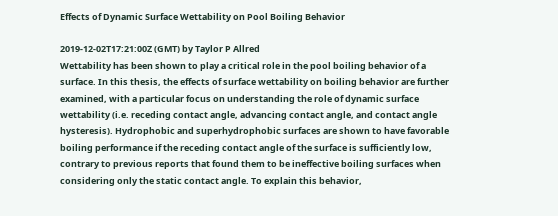Effects of Dynamic Surface Wettability on Pool Boiling Behavior

2019-12-02T17:21:00Z (GMT) by Taylor P Allred
Wettability has been shown to play a critical role in the pool boiling behavior of a surface. In this thesis, the effects of surface wettability on boiling behavior are further examined, with a particular focus on understanding the role of dynamic surface wettability (i.e. receding contact angle, advancing contact angle, and contact angle hysteresis). Hydrophobic and superhydrophobic surfaces are shown to have favorable boiling performance if the receding contact angle of the surface is sufficiently low, contrary to previous reports that found them to be ineffective boiling surfaces when considering only the static contact angle. To explain this behavior,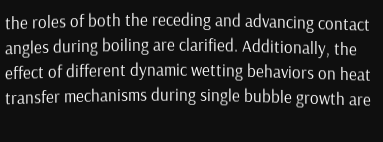the roles of both the receding and advancing contact angles during boiling are clarified. Additionally, the effect of different dynamic wetting behaviors on heat transfer mechanisms during single bubble growth are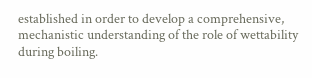established in order to develop a comprehensive, mechanistic understanding of the role of wettability during boiling.